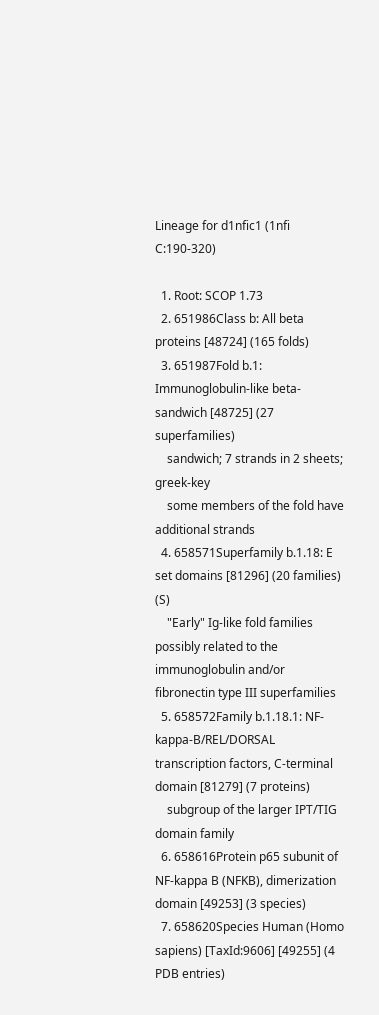Lineage for d1nfic1 (1nfi C:190-320)

  1. Root: SCOP 1.73
  2. 651986Class b: All beta proteins [48724] (165 folds)
  3. 651987Fold b.1: Immunoglobulin-like beta-sandwich [48725] (27 superfamilies)
    sandwich; 7 strands in 2 sheets; greek-key
    some members of the fold have additional strands
  4. 658571Superfamily b.1.18: E set domains [81296] (20 families) (S)
    "Early" Ig-like fold families possibly related to the immunoglobulin and/or fibronectin type III superfamilies
  5. 658572Family b.1.18.1: NF-kappa-B/REL/DORSAL transcription factors, C-terminal domain [81279] (7 proteins)
    subgroup of the larger IPT/TIG domain family
  6. 658616Protein p65 subunit of NF-kappa B (NFKB), dimerization domain [49253] (3 species)
  7. 658620Species Human (Homo sapiens) [TaxId:9606] [49255] (4 PDB entries)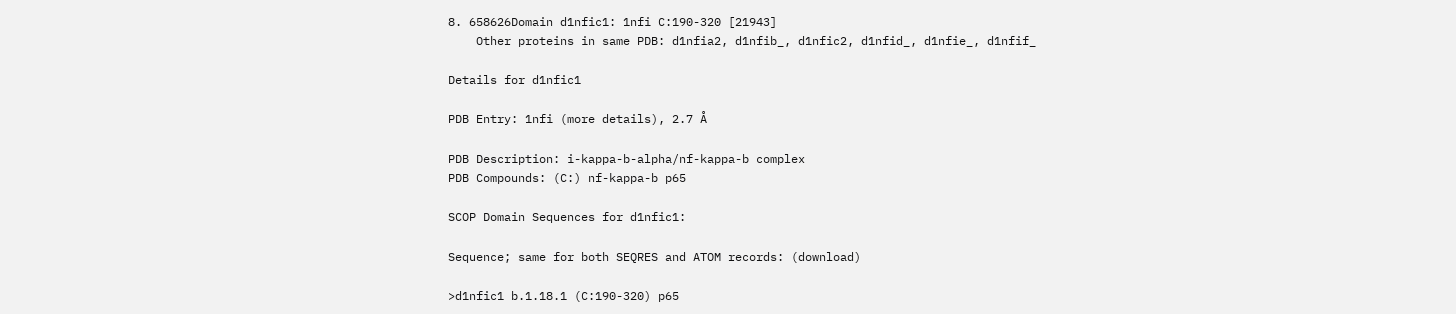8. 658626Domain d1nfic1: 1nfi C:190-320 [21943]
    Other proteins in same PDB: d1nfia2, d1nfib_, d1nfic2, d1nfid_, d1nfie_, d1nfif_

Details for d1nfic1

PDB Entry: 1nfi (more details), 2.7 Å

PDB Description: i-kappa-b-alpha/nf-kappa-b complex
PDB Compounds: (C:) nf-kappa-b p65

SCOP Domain Sequences for d1nfic1:

Sequence; same for both SEQRES and ATOM records: (download)

>d1nfic1 b.1.18.1 (C:190-320) p65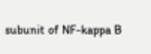subunit of NF-kappa B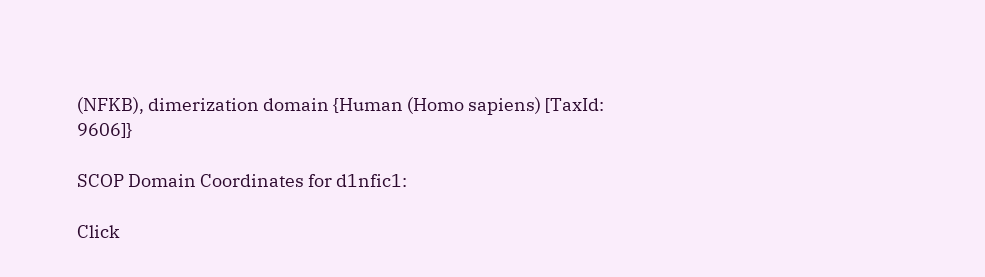(NFKB), dimerization domain {Human (Homo sapiens) [TaxId: 9606]}

SCOP Domain Coordinates for d1nfic1:

Click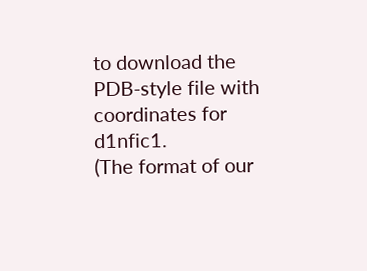to download the PDB-style file with coordinates for d1nfic1.
(The format of our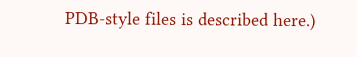PDB-style files is described here.)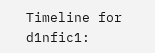Timeline for d1nfic1: